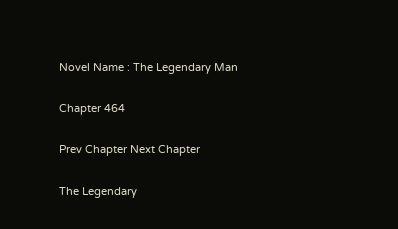Novel Name : The Legendary Man

Chapter 464

Prev Chapter Next Chapter

The Legendary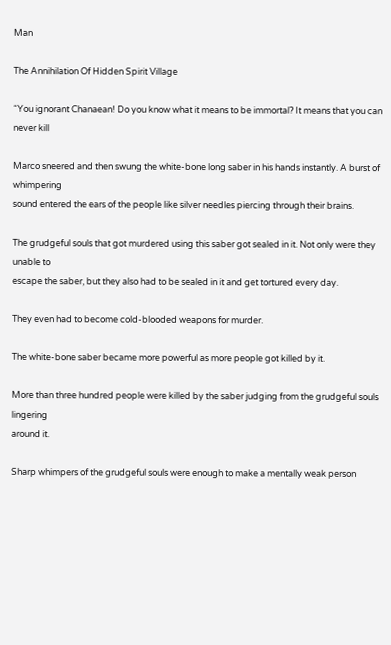Man

The Annihilation Of Hidden Spirit Village

“You ignorant Chanaean! Do you know what it means to be immortal? It means that you can never kill

Marco sneered and then swung the white-bone long saber in his hands instantly. A burst of whimpering
sound entered the ears of the people like silver needles piercing through their brains.

The grudgeful souls that got murdered using this saber got sealed in it. Not only were they unable to
escape the saber, but they also had to be sealed in it and get tortured every day.

They even had to become cold-blooded weapons for murder.

The white-bone saber became more powerful as more people got killed by it.

More than three hundred people were killed by the saber judging from the grudgeful souls lingering
around it.

Sharp whimpers of the grudgeful souls were enough to make a mentally weak person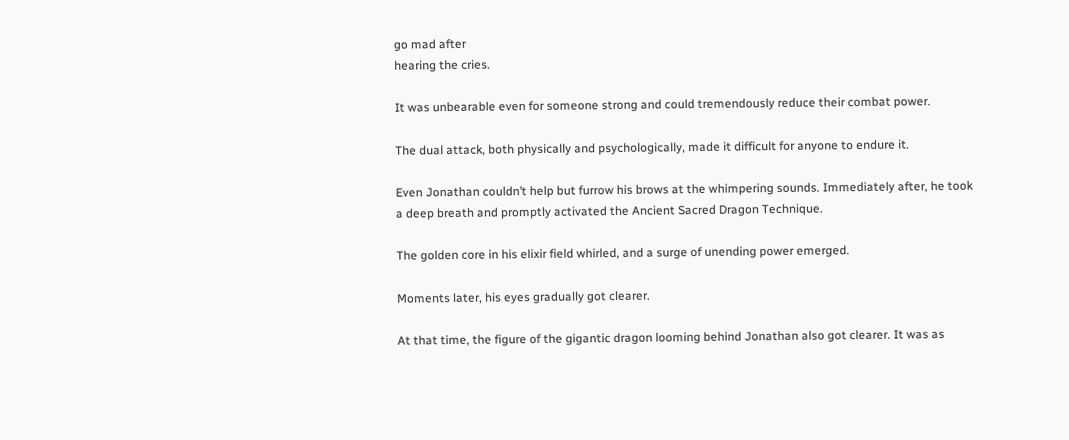go mad after
hearing the cries.

It was unbearable even for someone strong and could tremendously reduce their combat power.

The dual attack, both physically and psychologically, made it difficult for anyone to endure it.

Even Jonathan couldn’t help but furrow his brows at the whimpering sounds. Immediately after, he took
a deep breath and promptly activated the Ancient Sacred Dragon Technique.

The golden core in his elixir field whirled, and a surge of unending power emerged.

Moments later, his eyes gradually got clearer.

At that time, the figure of the gigantic dragon looming behind Jonathan also got clearer. It was as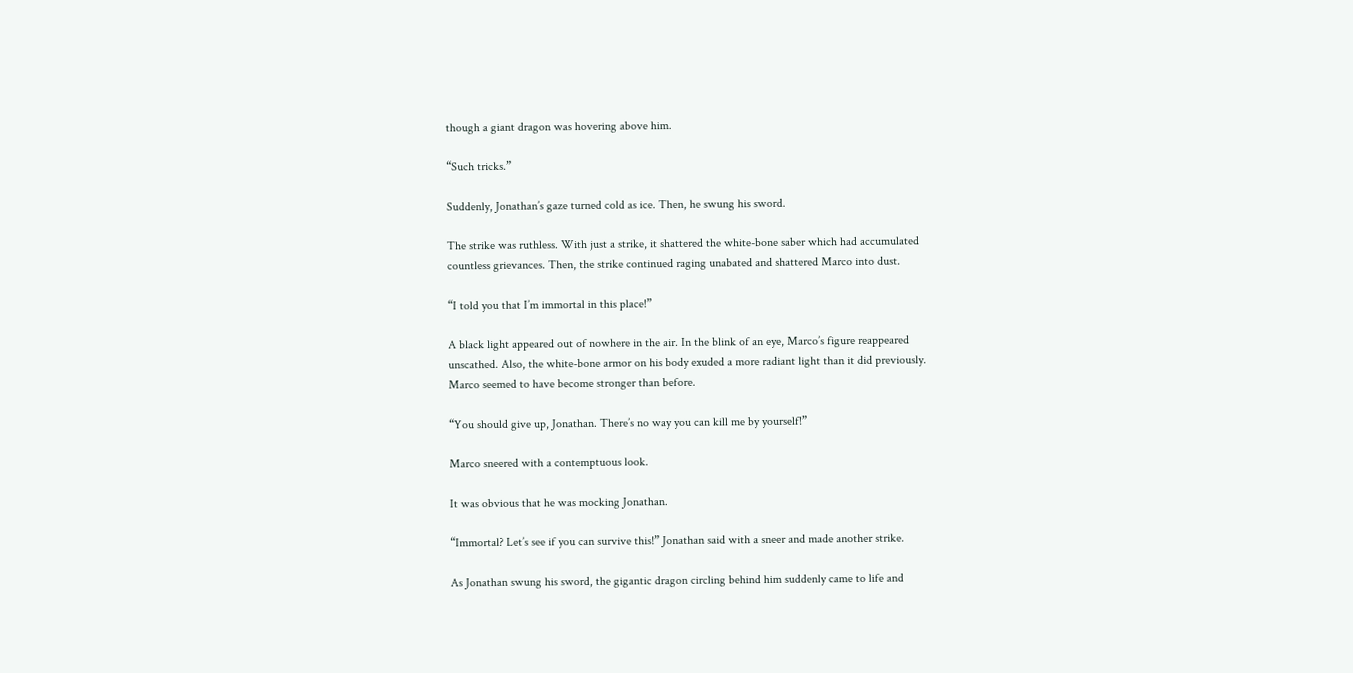though a giant dragon was hovering above him.

“Such tricks.”

Suddenly, Jonathan’s gaze turned cold as ice. Then, he swung his sword.

The strike was ruthless. With just a strike, it shattered the white-bone saber which had accumulated
countless grievances. Then, the strike continued raging unabated and shattered Marco into dust.

“I told you that I’m immortal in this place!”

A black light appeared out of nowhere in the air. In the blink of an eye, Marco’s figure reappeared
unscathed. Also, the white-bone armor on his body exuded a more radiant light than it did previously.
Marco seemed to have become stronger than before.

“You should give up, Jonathan. There’s no way you can kill me by yourself!”

Marco sneered with a contemptuous look.

It was obvious that he was mocking Jonathan.

“Immortal? Let’s see if you can survive this!” Jonathan said with a sneer and made another strike.

As Jonathan swung his sword, the gigantic dragon circling behind him suddenly came to life and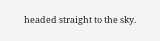headed straight to the sky.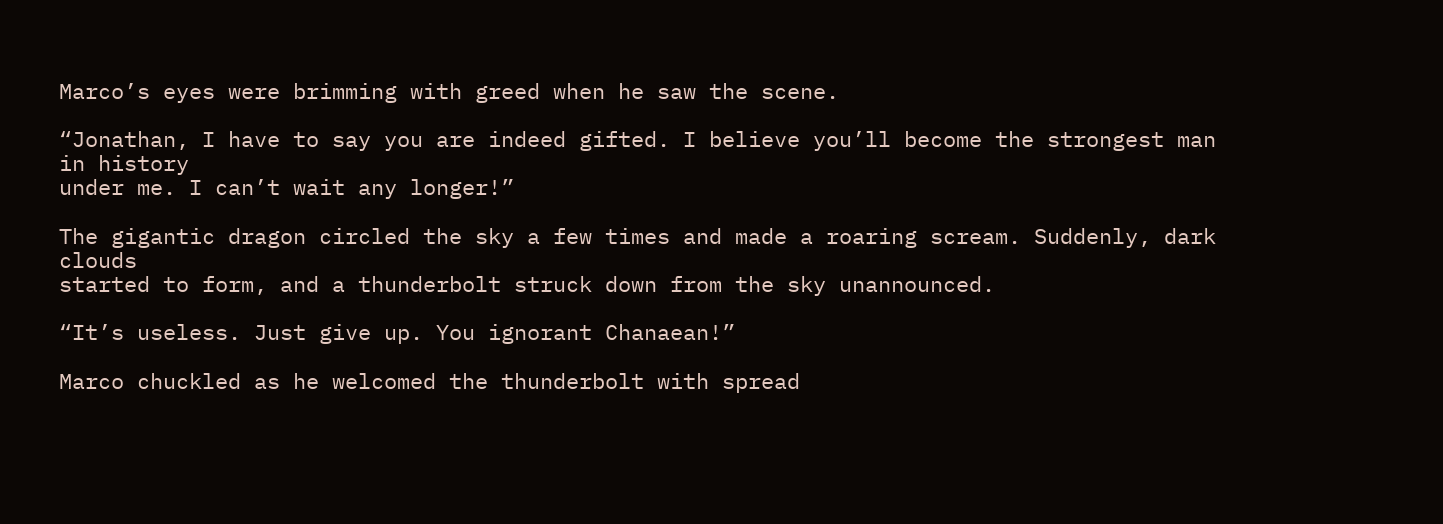Marco’s eyes were brimming with greed when he saw the scene.

“Jonathan, I have to say you are indeed gifted. I believe you’ll become the strongest man in history
under me. I can’t wait any longer!”

The gigantic dragon circled the sky a few times and made a roaring scream. Suddenly, dark clouds
started to form, and a thunderbolt struck down from the sky unannounced.

“It’s useless. Just give up. You ignorant Chanaean!”

Marco chuckled as he welcomed the thunderbolt with spread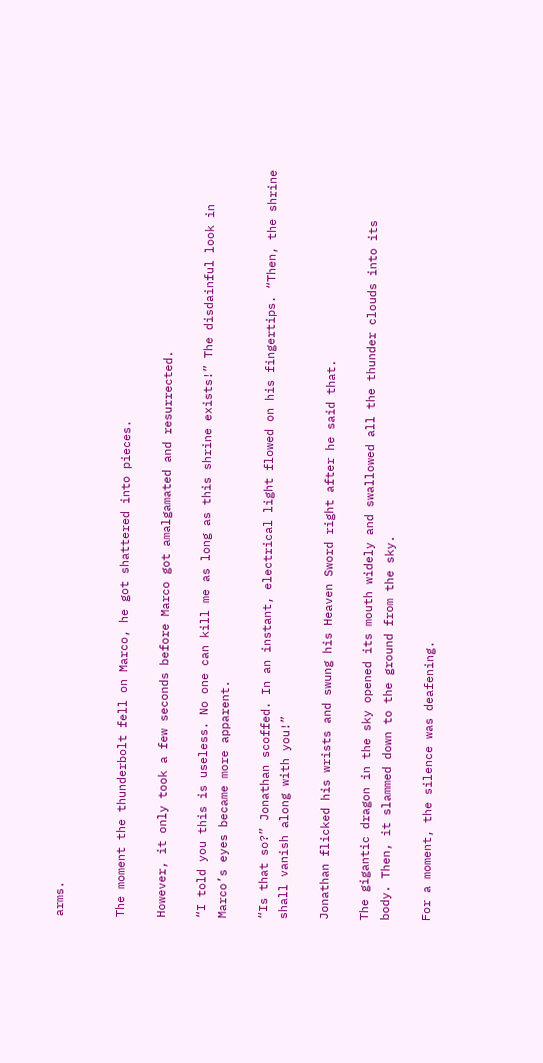arms.


The moment the thunderbolt fell on Marco, he got shattered into pieces.

However, it only took a few seconds before Marco got amalgamated and resurrected.

“I told you this is useless. No one can kill me as long as this shrine exists!” The disdainful look in
Marco’s eyes became more apparent.

“Is that so?” Jonathan scoffed. In an instant, electrical light flowed on his fingertips. “Then, the shrine
shall vanish along with you!”

Jonathan flicked his wrists and swung his Heaven Sword right after he said that.

The gigantic dragon in the sky opened its mouth widely and swallowed all the thunder clouds into its
body. Then, it slammed down to the ground from the sky.

For a moment, the silence was deafening.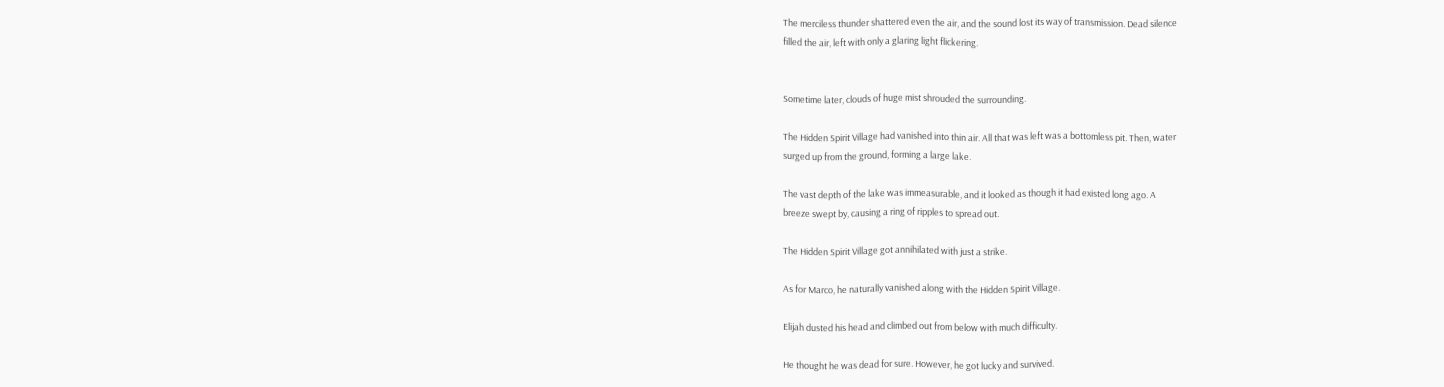The merciless thunder shattered even the air, and the sound lost its way of transmission. Dead silence
filled the air, left with only a glaring light flickering.


Sometime later, clouds of huge mist shrouded the surrounding.

The Hidden Spirit Village had vanished into thin air. All that was left was a bottomless pit. Then, water
surged up from the ground, forming a large lake.

The vast depth of the lake was immeasurable, and it looked as though it had existed long ago. A
breeze swept by, causing a ring of ripples to spread out.

The Hidden Spirit Village got annihilated with just a strike.

As for Marco, he naturally vanished along with the Hidden Spirit Village.

Elijah dusted his head and climbed out from below with much difficulty.

He thought he was dead for sure. However, he got lucky and survived.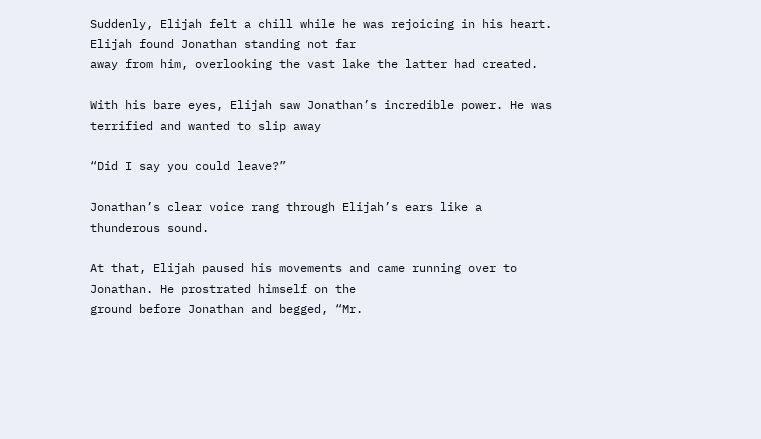Suddenly, Elijah felt a chill while he was rejoicing in his heart. Elijah found Jonathan standing not far
away from him, overlooking the vast lake the latter had created.

With his bare eyes, Elijah saw Jonathan’s incredible power. He was terrified and wanted to slip away

“Did I say you could leave?”

Jonathan’s clear voice rang through Elijah’s ears like a thunderous sound.

At that, Elijah paused his movements and came running over to Jonathan. He prostrated himself on the
ground before Jonathan and begged, “Mr.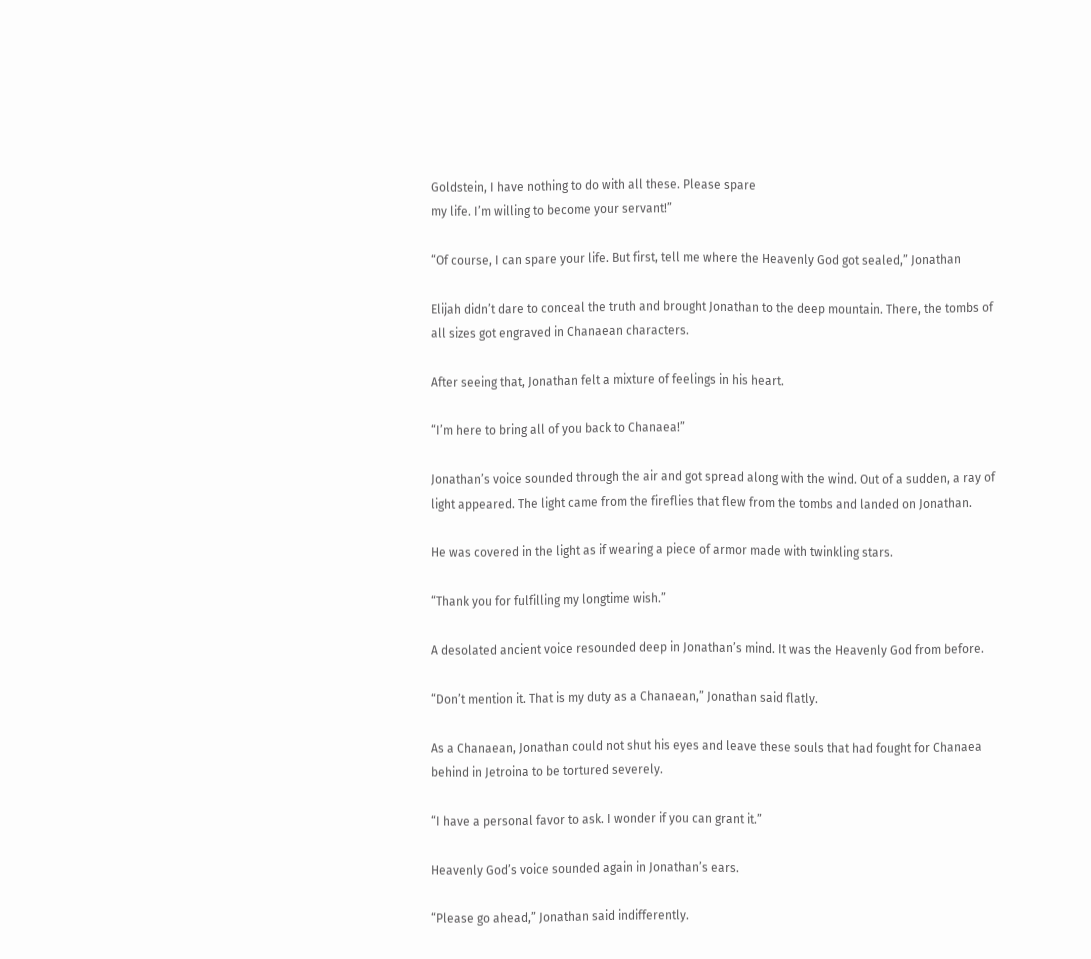Goldstein, I have nothing to do with all these. Please spare
my life. I’m willing to become your servant!”

“Of course, I can spare your life. But first, tell me where the Heavenly God got sealed,” Jonathan

Elijah didn’t dare to conceal the truth and brought Jonathan to the deep mountain. There, the tombs of
all sizes got engraved in Chanaean characters.

After seeing that, Jonathan felt a mixture of feelings in his heart.

“I’m here to bring all of you back to Chanaea!”

Jonathan’s voice sounded through the air and got spread along with the wind. Out of a sudden, a ray of
light appeared. The light came from the fireflies that flew from the tombs and landed on Jonathan.

He was covered in the light as if wearing a piece of armor made with twinkling stars.

“Thank you for fulfilling my longtime wish.”

A desolated ancient voice resounded deep in Jonathan’s mind. It was the Heavenly God from before.

“Don’t mention it. That is my duty as a Chanaean,” Jonathan said flatly.

As a Chanaean, Jonathan could not shut his eyes and leave these souls that had fought for Chanaea
behind in Jetroina to be tortured severely.

“I have a personal favor to ask. I wonder if you can grant it.”

Heavenly God’s voice sounded again in Jonathan’s ears.

“Please go ahead,” Jonathan said indifferently.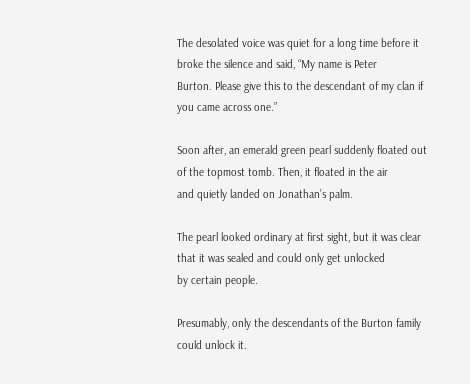The desolated voice was quiet for a long time before it broke the silence and said, “My name is Peter
Burton. Please give this to the descendant of my clan if you came across one.”

Soon after, an emerald green pearl suddenly floated out of the topmost tomb. Then, it floated in the air
and quietly landed on Jonathan’s palm.

The pearl looked ordinary at first sight, but it was clear that it was sealed and could only get unlocked
by certain people.

Presumably, only the descendants of the Burton family could unlock it.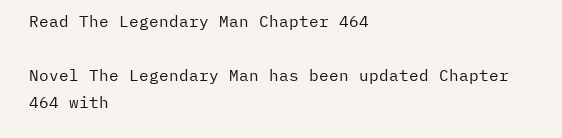Read The Legendary Man Chapter 464

Novel The Legendary Man has been updated Chapter 464 with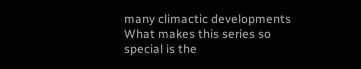many climactic developments
What makes this series so special is the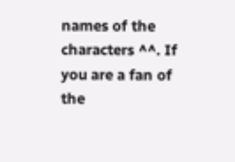names of the characters ^^. If you are a fan of the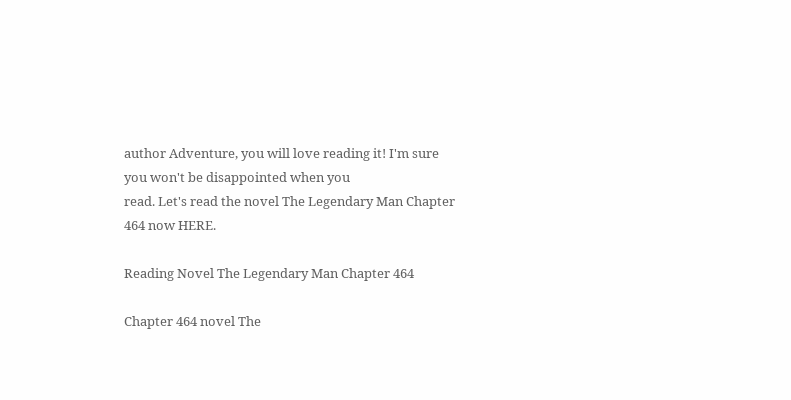author Adventure, you will love reading it! I'm sure you won't be disappointed when you
read. Let's read the novel The Legendary Man Chapter 464 now HERE.

Reading Novel The Legendary Man Chapter 464

Chapter 464 novel The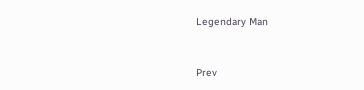Legendary Man


Prev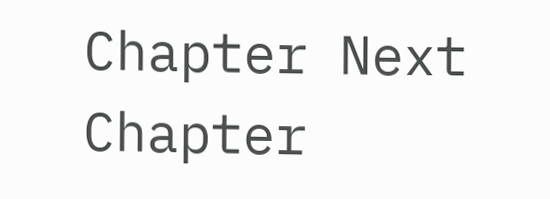Chapter Next Chapter